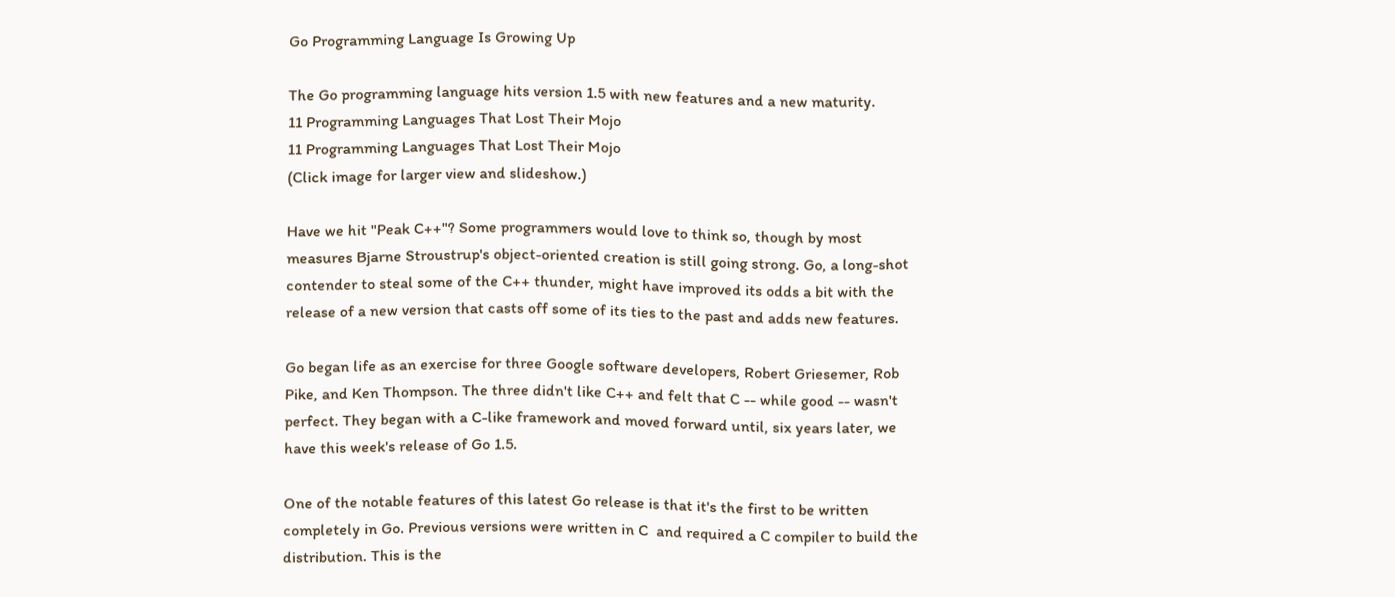Go Programming Language Is Growing Up

The Go programming language hits version 1.5 with new features and a new maturity.
11 Programming Languages That Lost Their Mojo
11 Programming Languages That Lost Their Mojo
(Click image for larger view and slideshow.)

Have we hit "Peak C++"? Some programmers would love to think so, though by most measures Bjarne Stroustrup's object-oriented creation is still going strong. Go, a long-shot contender to steal some of the C++ thunder, might have improved its odds a bit with the release of a new version that casts off some of its ties to the past and adds new features.

Go began life as an exercise for three Google software developers, Robert Griesemer, Rob Pike, and Ken Thompson. The three didn't like C++ and felt that C -- while good -- wasn't perfect. They began with a C-like framework and moved forward until, six years later, we have this week's release of Go 1.5.

One of the notable features of this latest Go release is that it's the first to be written completely in Go. Previous versions were written in C  and required a C compiler to build the distribution. This is the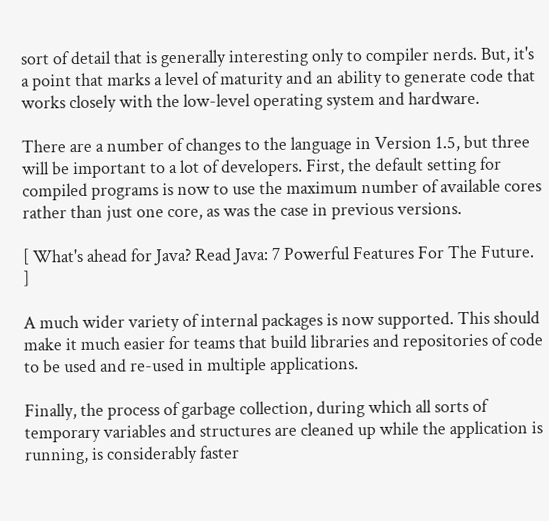sort of detail that is generally interesting only to compiler nerds. But, it's a point that marks a level of maturity and an ability to generate code that works closely with the low-level operating system and hardware.

There are a number of changes to the language in Version 1.5, but three will be important to a lot of developers. First, the default setting for compiled programs is now to use the maximum number of available cores rather than just one core, as was the case in previous versions.

[ What's ahead for Java? Read Java: 7 Powerful Features For The Future. ]

A much wider variety of internal packages is now supported. This should make it much easier for teams that build libraries and repositories of code to be used and re-used in multiple applications.

Finally, the process of garbage collection, during which all sorts of temporary variables and structures are cleaned up while the application is running, is considerably faster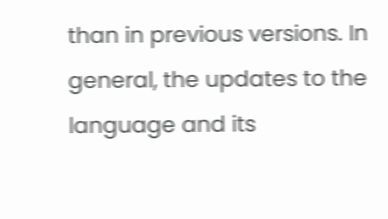than in previous versions. In general, the updates to the language and its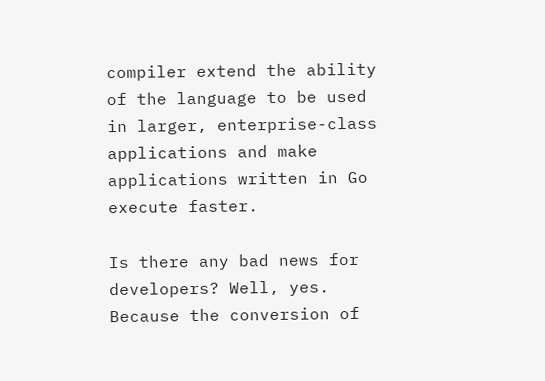compiler extend the ability of the language to be used in larger, enterprise-class applications and make applications written in Go execute faster.

Is there any bad news for developers? Well, yes. Because the conversion of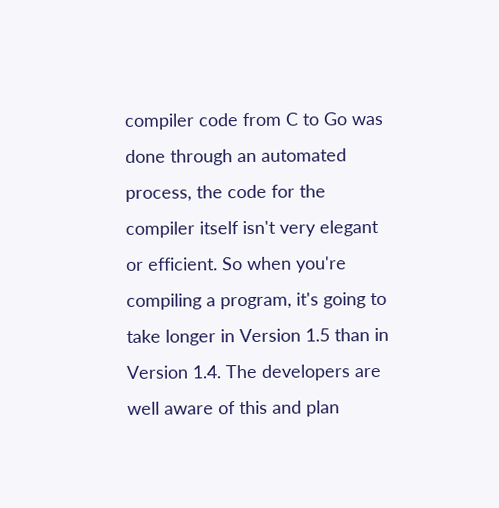compiler code from C to Go was done through an automated process, the code for the compiler itself isn't very elegant or efficient. So when you're compiling a program, it's going to take longer in Version 1.5 than in Version 1.4. The developers are well aware of this and plan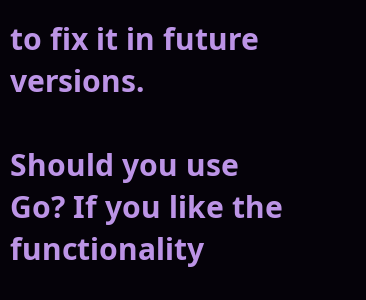to fix it in future versions.

Should you use Go? If you like the functionality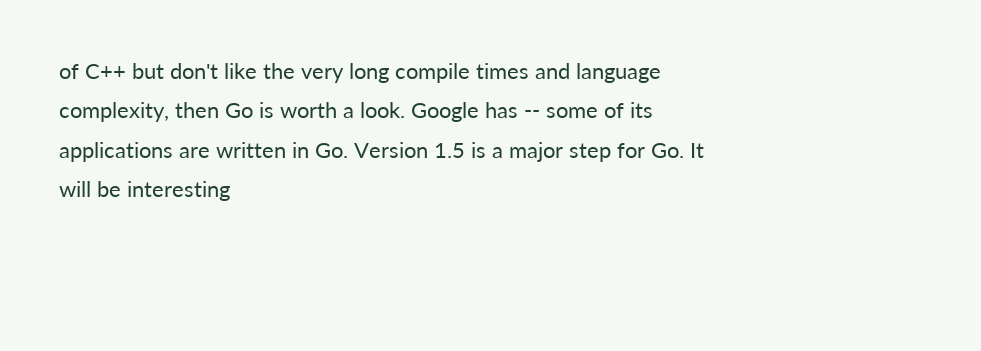of C++ but don't like the very long compile times and language complexity, then Go is worth a look. Google has -- some of its applications are written in Go. Version 1.5 is a major step for Go. It will be interesting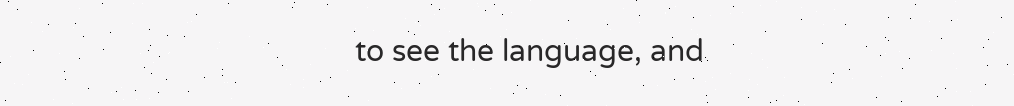to see the language, and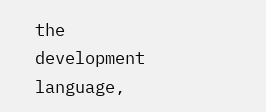the development language,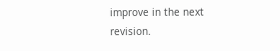improve in the next revision.